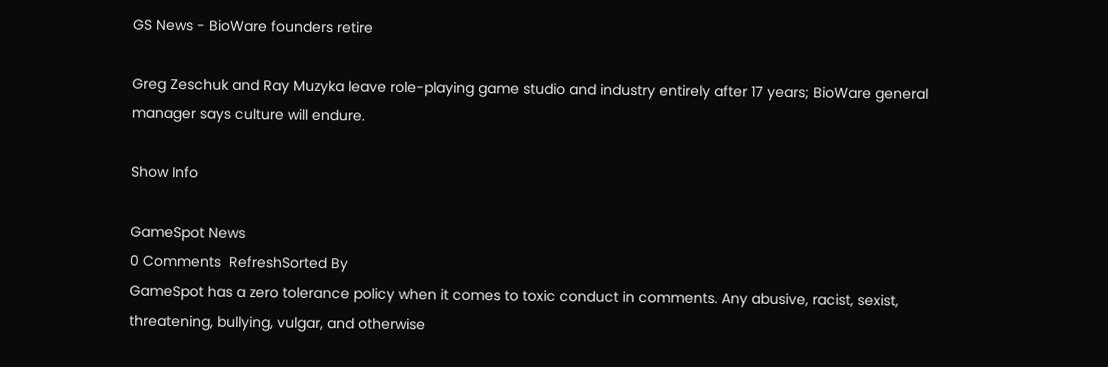GS News - BioWare founders retire

Greg Zeschuk and Ray Muzyka leave role-playing game studio and industry entirely after 17 years; BioWare general manager says culture will endure.

Show Info

GameSpot News
0 Comments  RefreshSorted By
GameSpot has a zero tolerance policy when it comes to toxic conduct in comments. Any abusive, racist, sexist, threatening, bullying, vulgar, and otherwise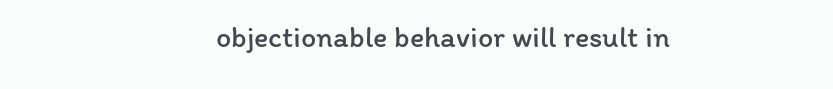objectionable behavior will result in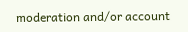moderation and/or account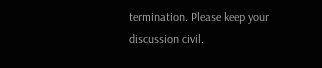termination. Please keep your discussion civil.